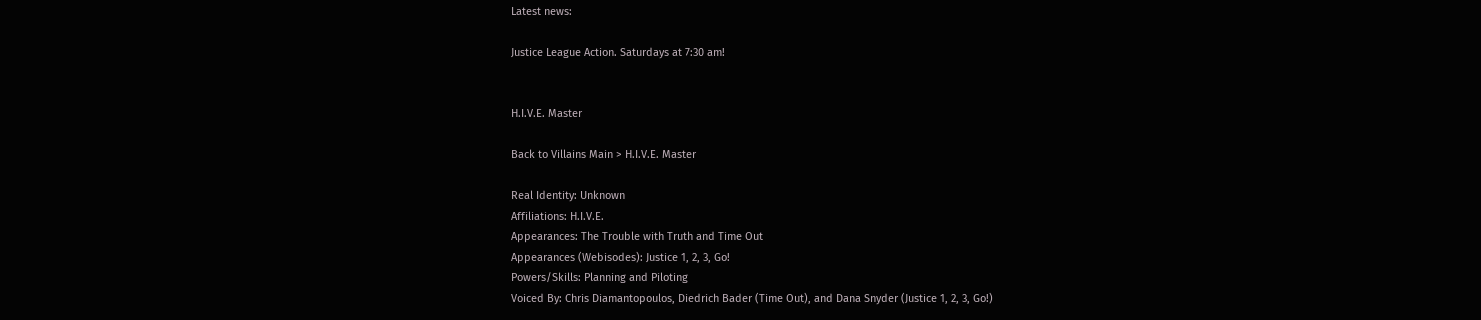Latest news:

Justice League Action. Saturdays at 7:30 am!


H.I.V.E. Master

Back to Villains Main > H.I.V.E. Master

Real Identity: Unknown
Affiliations: H.I.V.E.
Appearances: The Trouble with Truth and Time Out
Appearances (Webisodes): Justice 1, 2, 3, Go!
Powers/Skills: Planning and Piloting
Voiced By: Chris Diamantopoulos, Diedrich Bader (Time Out), and Dana Snyder (Justice 1, 2, 3, Go!)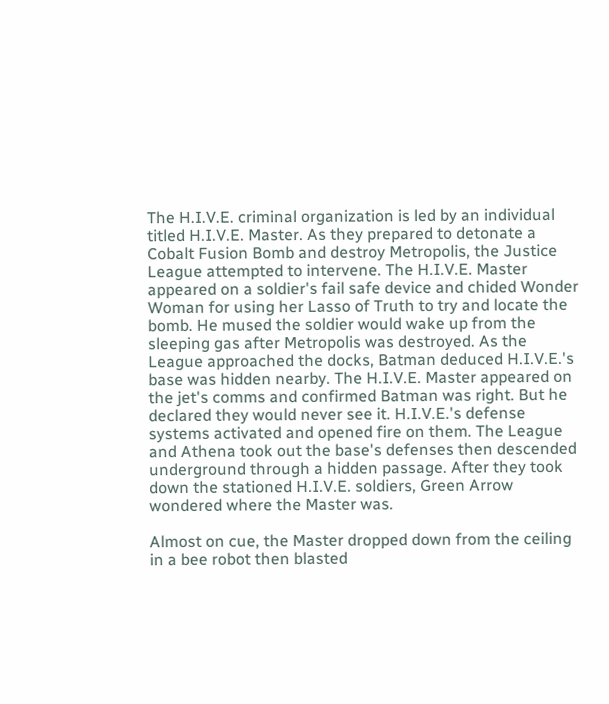The H.I.V.E. criminal organization is led by an individual titled H.I.V.E. Master. As they prepared to detonate a Cobalt Fusion Bomb and destroy Metropolis, the Justice League attempted to intervene. The H.I.V.E. Master appeared on a soldier's fail safe device and chided Wonder Woman for using her Lasso of Truth to try and locate the bomb. He mused the soldier would wake up from the sleeping gas after Metropolis was destroyed. As the League approached the docks, Batman deduced H.I.V.E.'s base was hidden nearby. The H.I.V.E. Master appeared on the jet's comms and confirmed Batman was right. But he declared they would never see it. H.I.V.E.'s defense systems activated and opened fire on them. The League and Athena took out the base's defenses then descended underground through a hidden passage. After they took down the stationed H.I.V.E. soldiers, Green Arrow wondered where the Master was.

Almost on cue, the Master dropped down from the ceiling in a bee robot then blasted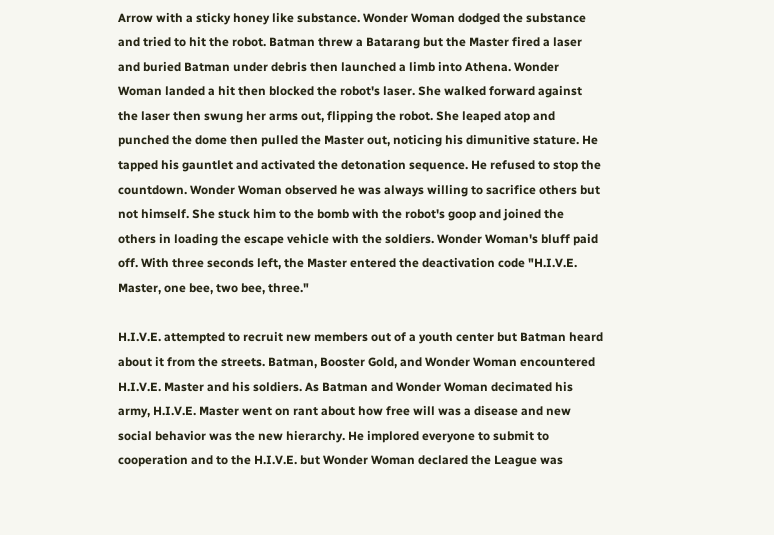Arrow with a sticky honey like substance. Wonder Woman dodged the substance and tried to hit the robot. Batman threw a Batarang but the Master fired a laser and buried Batman under debris then launched a limb into Athena. Wonder Woman landed a hit then blocked the robot's laser. She walked forward against the laser then swung her arms out, flipping the robot. She leaped atop and punched the dome then pulled the Master out, noticing his dimunitive stature. He tapped his gauntlet and activated the detonation sequence. He refused to stop the countdown. Wonder Woman observed he was always willing to sacrifice others but not himself. She stuck him to the bomb with the robot's goop and joined the others in loading the escape vehicle with the soldiers. Wonder Woman's bluff paid off. With three seconds left, the Master entered the deactivation code "H.I.V.E. Master, one bee, two bee, three."

H.I.V.E. attempted to recruit new members out of a youth center but Batman heard about it from the streets. Batman, Booster Gold, and Wonder Woman encountered H.I.V.E. Master and his soldiers. As Batman and Wonder Woman decimated his army, H.I.V.E. Master went on rant about how free will was a disease and new social behavior was the new hierarchy. He implored everyone to submit to cooperation and to the H.I.V.E. but Wonder Woman declared the League was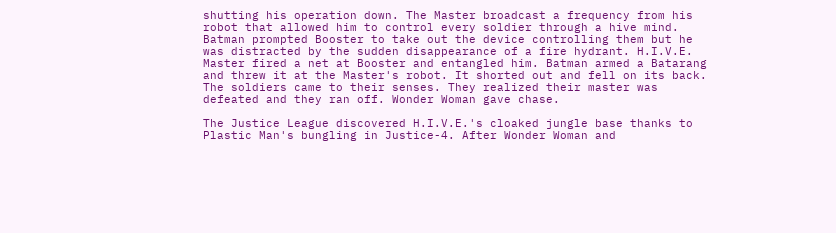shutting his operation down. The Master broadcast a frequency from his robot that allowed him to control every soldier through a hive mind. Batman prompted Booster to take out the device controlling them but he was distracted by the sudden disappearance of a fire hydrant. H.I.V.E. Master fired a net at Booster and entangled him. Batman armed a Batarang and threw it at the Master's robot. It shorted out and fell on its back. The soldiers came to their senses. They realized their master was defeated and they ran off. Wonder Woman gave chase.

The Justice League discovered H.I.V.E.'s cloaked jungle base thanks to Plastic Man's bungling in Justice-4. After Wonder Woman and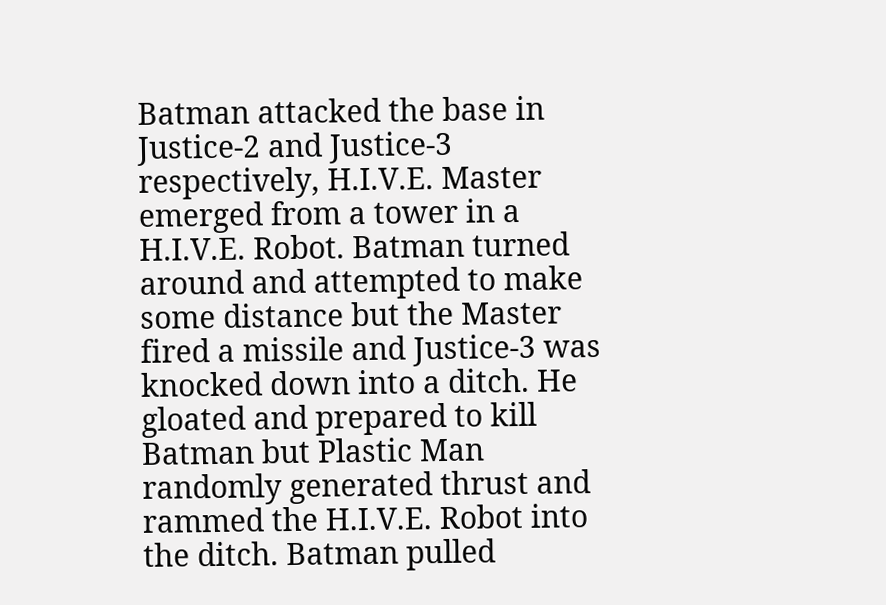Batman attacked the base in Justice-2 and Justice-3 respectively, H.I.V.E. Master emerged from a tower in a H.I.V.E. Robot. Batman turned around and attempted to make some distance but the Master fired a missile and Justice-3 was knocked down into a ditch. He gloated and prepared to kill Batman but Plastic Man randomly generated thrust and rammed the H.I.V.E. Robot into the ditch. Batman pulled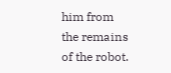him from the remains of the robot.